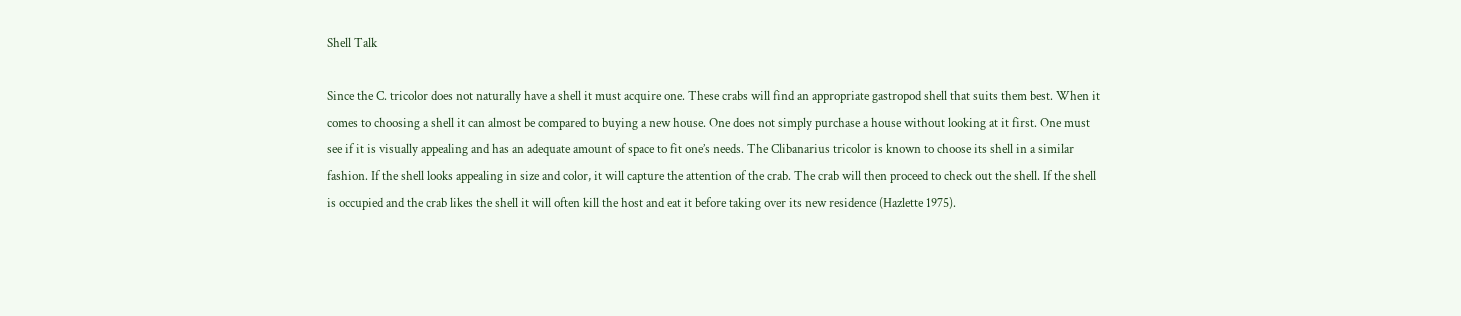Shell Talk

Since the C. tricolor does not naturally have a shell it must acquire one. These crabs will find an appropriate gastropod shell that suits them best. When it comes to choosing a shell it can almost be compared to buying a new house. One does not simply purchase a house without looking at it first. One must see if it is visually appealing and has an adequate amount of space to fit one’s needs. The Clibanarius tricolor is known to choose its shell in a similar fashion. If the shell looks appealing in size and color, it will capture the attention of the crab. The crab will then proceed to check out the shell. If the shell is occupied and the crab likes the shell it will often kill the host and eat it before taking over its new residence (Hazlette 1975).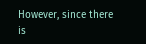However, since there is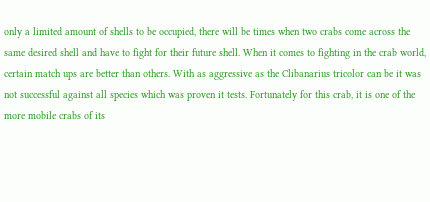only a limited amount of shells to be occupied, there will be times when two crabs come across the same desired shell and have to fight for their future shell. When it comes to fighting in the crab world, certain match ups are better than others. With as aggressive as the Clibanarius tricolor can be it was not successful against all species which was proven it tests. Fortunately for this crab, it is one of the more mobile crabs of its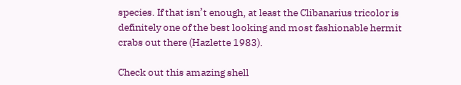species. If that isn’t enough, at least the Clibanarius tricolor is definitely one of the best looking and most fashionable hermit crabs out there (Hazlette 1983).

Check out this amazing shell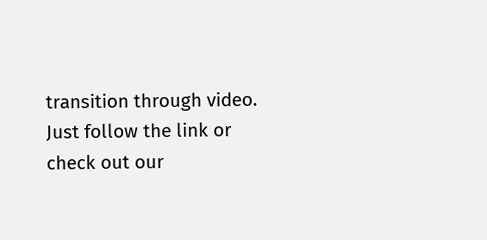transition through video. Just follow the link or check out our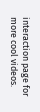interaction page for more cool videos.